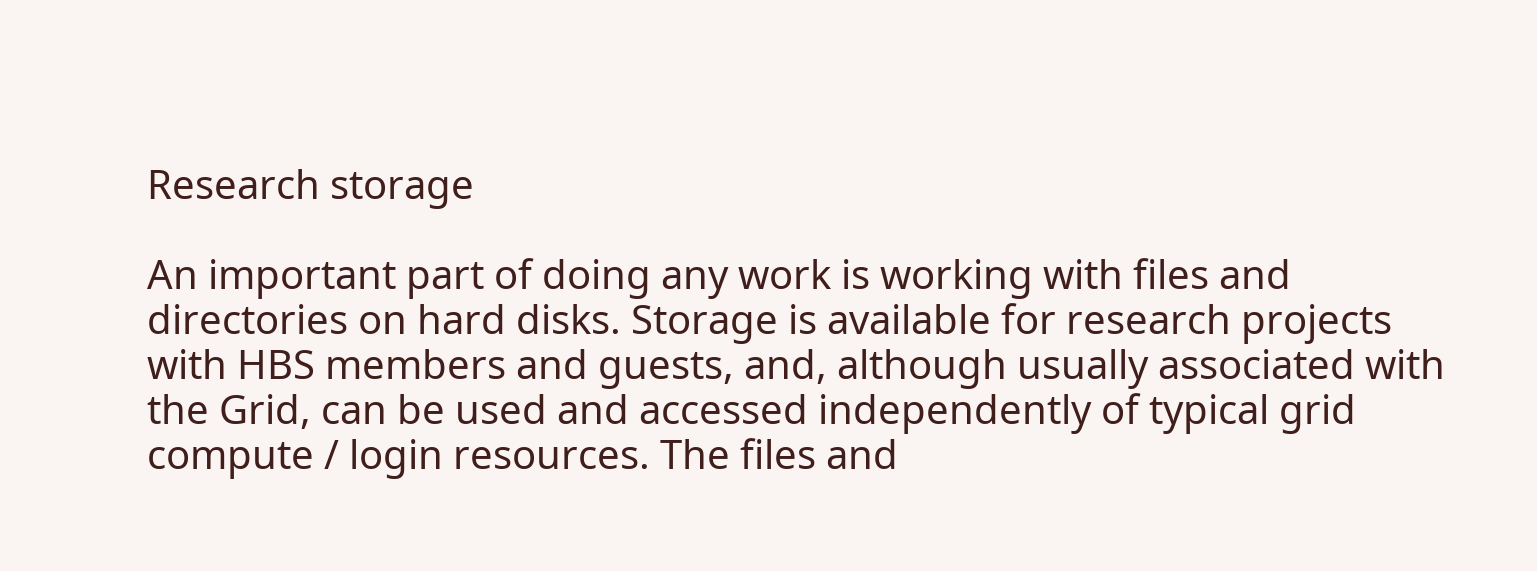Research storage

An important part of doing any work is working with files and directories on hard disks. Storage is available for research projects with HBS members and guests, and, although usually associated with the Grid, can be used and accessed independently of typical grid compute / login resources. The files and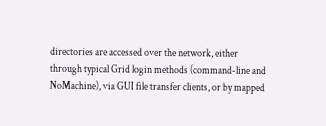directories are accessed over the network, either through typical Grid login methods (command-line and NoMachine), via GUI file transfer clients, or by mapped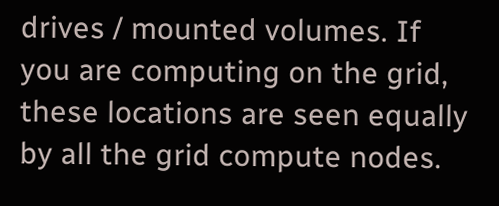drives / mounted volumes. If you are computing on the grid, these locations are seen equally by all the grid compute nodes.